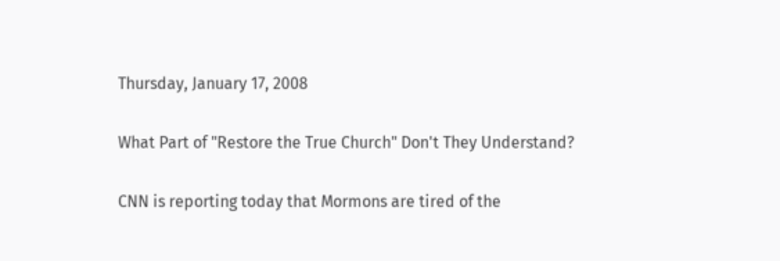Thursday, January 17, 2008

What Part of "Restore the True Church" Don't They Understand?

CNN is reporting today that Mormons are tired of the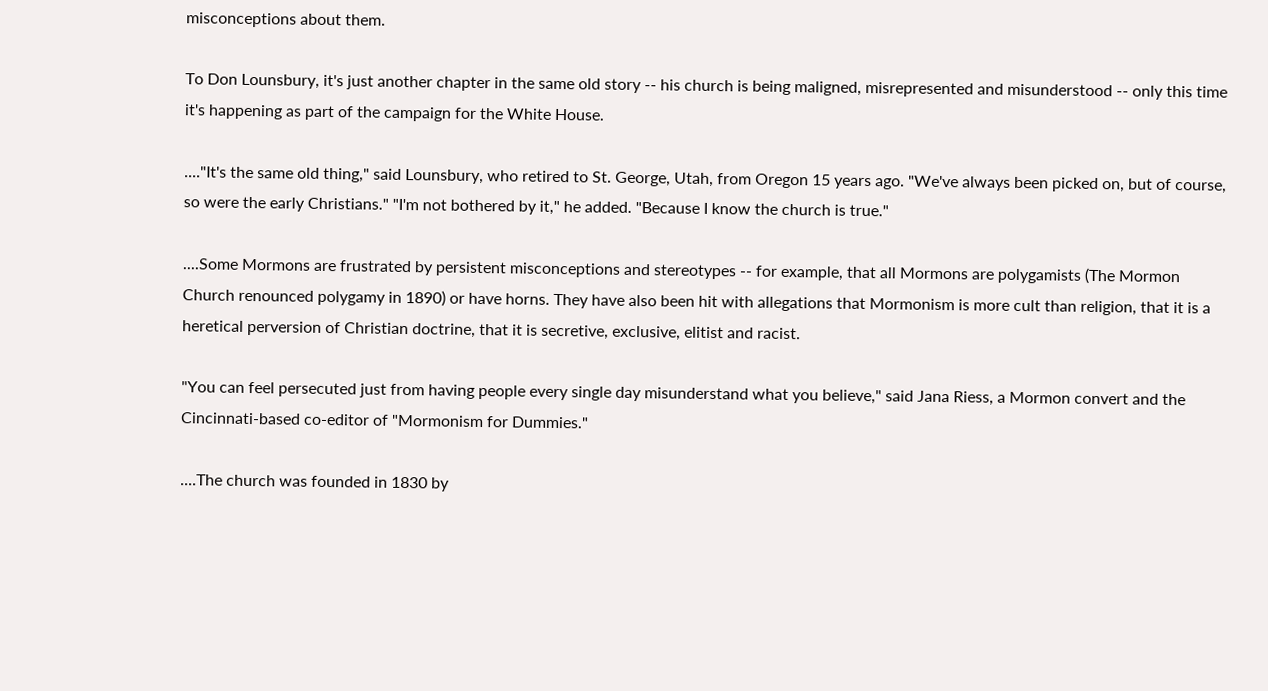misconceptions about them.

To Don Lounsbury, it's just another chapter in the same old story -- his church is being maligned, misrepresented and misunderstood -- only this time it's happening as part of the campaign for the White House.

...."It's the same old thing," said Lounsbury, who retired to St. George, Utah, from Oregon 15 years ago. "We've always been picked on, but of course, so were the early Christians." "I'm not bothered by it," he added. "Because I know the church is true."

....Some Mormons are frustrated by persistent misconceptions and stereotypes -- for example, that all Mormons are polygamists (The Mormon Church renounced polygamy in 1890) or have horns. They have also been hit with allegations that Mormonism is more cult than religion, that it is a heretical perversion of Christian doctrine, that it is secretive, exclusive, elitist and racist.

"You can feel persecuted just from having people every single day misunderstand what you believe," said Jana Riess, a Mormon convert and the Cincinnati-based co-editor of "Mormonism for Dummies."

....The church was founded in 1830 by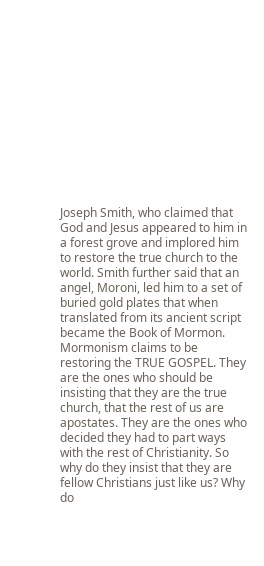Joseph Smith, who claimed that God and Jesus appeared to him in a forest grove and implored him to restore the true church to the world. Smith further said that an angel, Moroni, led him to a set of buried gold plates that when translated from its ancient script became the Book of Mormon.
Mormonism claims to be restoring the TRUE GOSPEL. They are the ones who should be insisting that they are the true church, that the rest of us are apostates. They are the ones who decided they had to part ways with the rest of Christianity. So why do they insist that they are fellow Christians just like us? Why do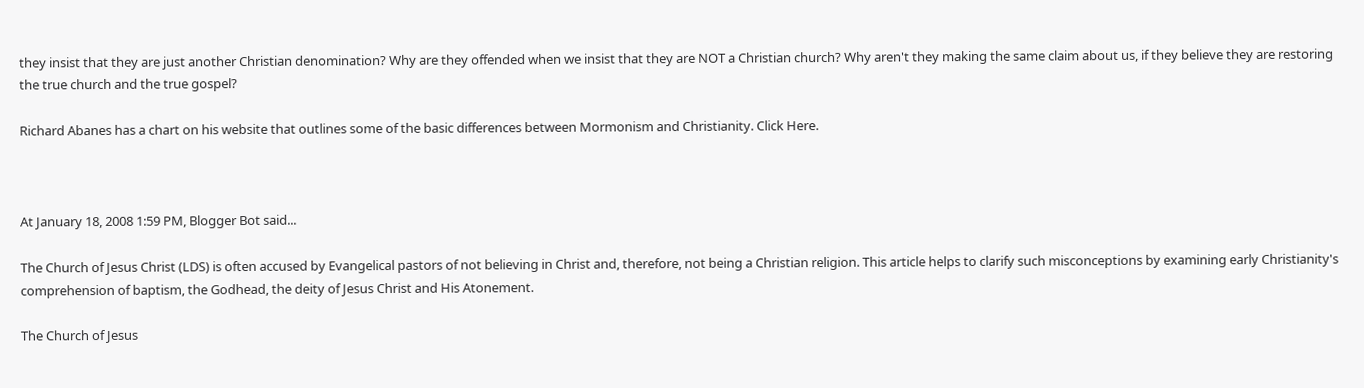they insist that they are just another Christian denomination? Why are they offended when we insist that they are NOT a Christian church? Why aren't they making the same claim about us, if they believe they are restoring the true church and the true gospel?

Richard Abanes has a chart on his website that outlines some of the basic differences between Mormonism and Christianity. Click Here.



At January 18, 2008 1:59 PM, Blogger Bot said...

The Church of Jesus Christ (LDS) is often accused by Evangelical pastors of not believing in Christ and, therefore, not being a Christian religion. This article helps to clarify such misconceptions by examining early Christianity's comprehension of baptism, the Godhead, the deity of Jesus Christ and His Atonement.

The Church of Jesus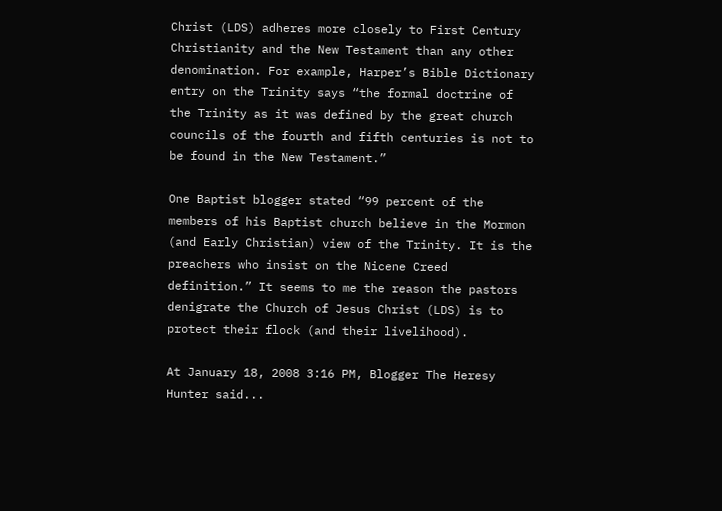Christ (LDS) adheres more closely to First Century Christianity and the New Testament than any other denomination. For example, Harper’s Bible Dictionary entry on the Trinity says “the formal doctrine of the Trinity as it was defined by the great church councils of the fourth and fifth centuries is not to be found in the New Testament.”

One Baptist blogger stated “99 percent of the members of his Baptist church believe in the Mormon (and Early Christian) view of the Trinity. It is the preachers who insist on the Nicene Creed definition.” It seems to me the reason the pastors denigrate the Church of Jesus Christ (LDS) is to protect their flock (and their livelihood).

At January 18, 2008 3:16 PM, Blogger The Heresy Hunter said...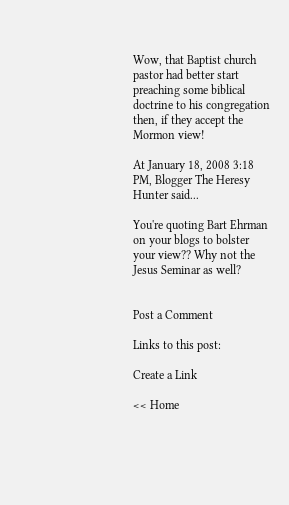Wow, that Baptist church pastor had better start preaching some biblical doctrine to his congregation then, if they accept the Mormon view!

At January 18, 2008 3:18 PM, Blogger The Heresy Hunter said...

You're quoting Bart Ehrman on your blogs to bolster your view?? Why not the Jesus Seminar as well?


Post a Comment

Links to this post:

Create a Link

<< Home